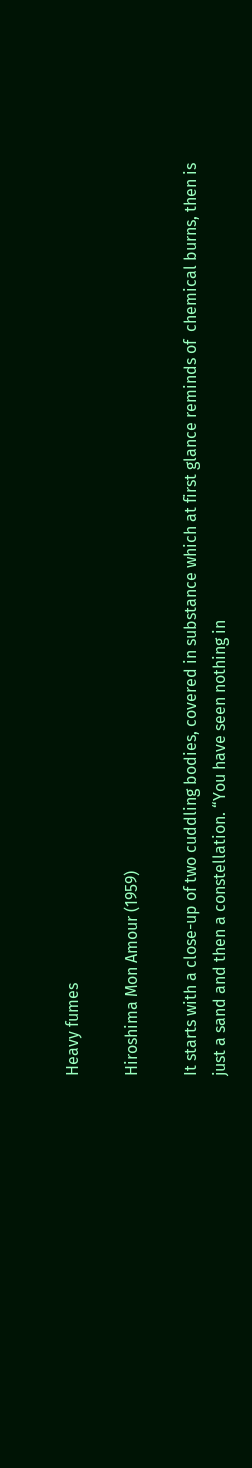Heavy fumes

Hiroshima Mon Amour (1959)

It starts with a close-up of two cuddling bodies, covered in substance which at first glance reminds of  chemical burns, then is just a sand and then a constellation. “You have seen nothing in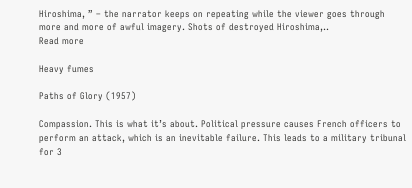Hiroshima, ” – the narrator keeps on repeating while the viewer goes through more and more of awful imagery. Shots of destroyed Hiroshima,..
Read more

Heavy fumes

Paths of Glory (1957)

Compassion. This is what it’s about. Political pressure causes French officers to perform an attack, which is an inevitable failure. This leads to a military tribunal for 3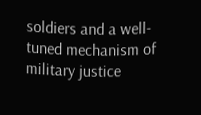soldiers and a well-tuned mechanism of military justice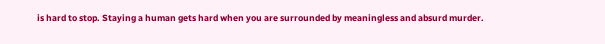is hard to stop. Staying a human gets hard when you are surrounded by meaningless and absurd murder.